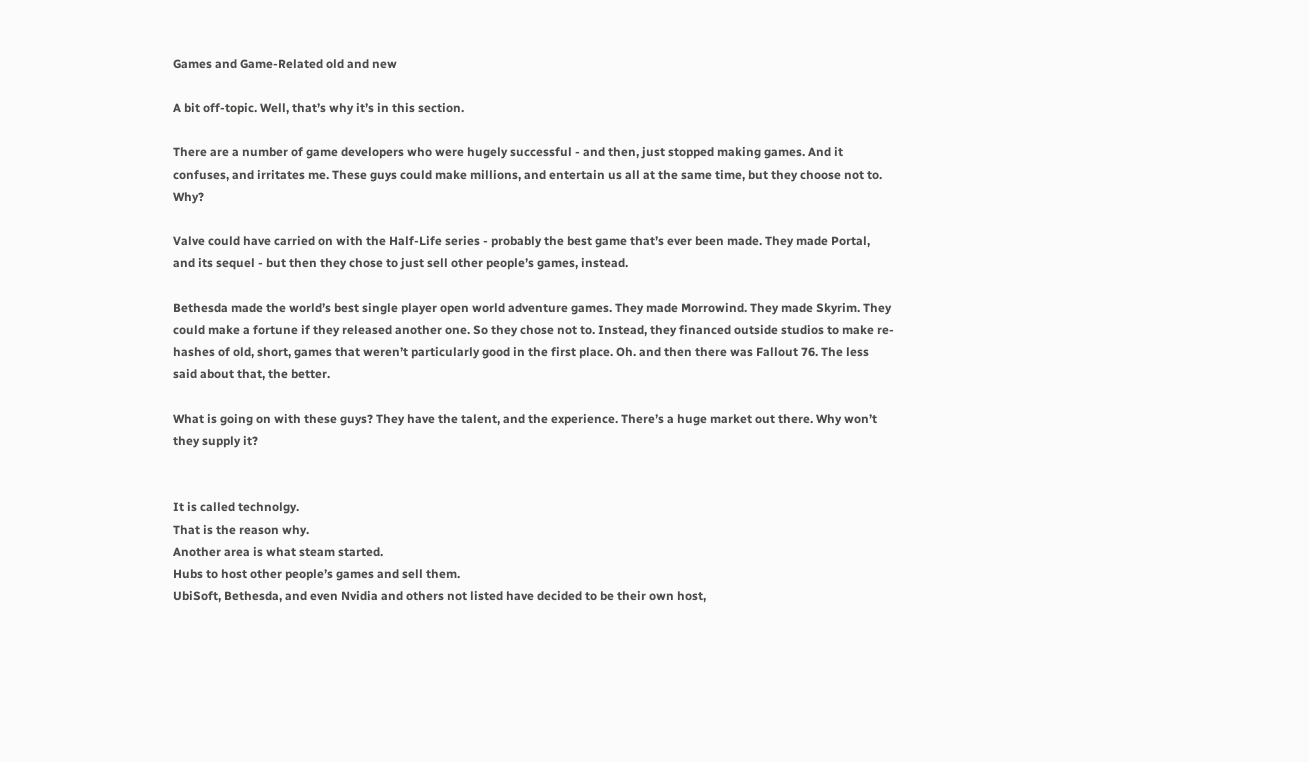Games and Game-Related old and new

A bit off-topic. Well, that’s why it’s in this section.

There are a number of game developers who were hugely successful - and then, just stopped making games. And it confuses, and irritates me. These guys could make millions, and entertain us all at the same time, but they choose not to. Why?

Valve could have carried on with the Half-Life series - probably the best game that’s ever been made. They made Portal, and its sequel - but then they chose to just sell other people’s games, instead.

Bethesda made the world’s best single player open world adventure games. They made Morrowind. They made Skyrim. They could make a fortune if they released another one. So they chose not to. Instead, they financed outside studios to make re-hashes of old, short, games that weren’t particularly good in the first place. Oh. and then there was Fallout 76. The less said about that, the better.

What is going on with these guys? They have the talent, and the experience. There’s a huge market out there. Why won’t they supply it?


It is called technolgy.
That is the reason why.
Another area is what steam started.
Hubs to host other people’s games and sell them.
UbiSoft, Bethesda, and even Nvidia and others not listed have decided to be their own host,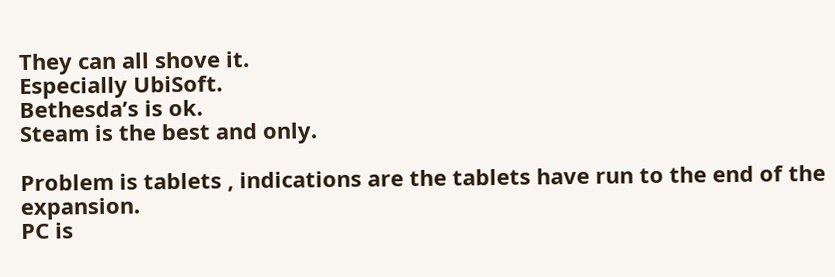They can all shove it.
Especially UbiSoft.
Bethesda’s is ok.
Steam is the best and only.

Problem is tablets , indications are the tablets have run to the end of the expansion.
PC is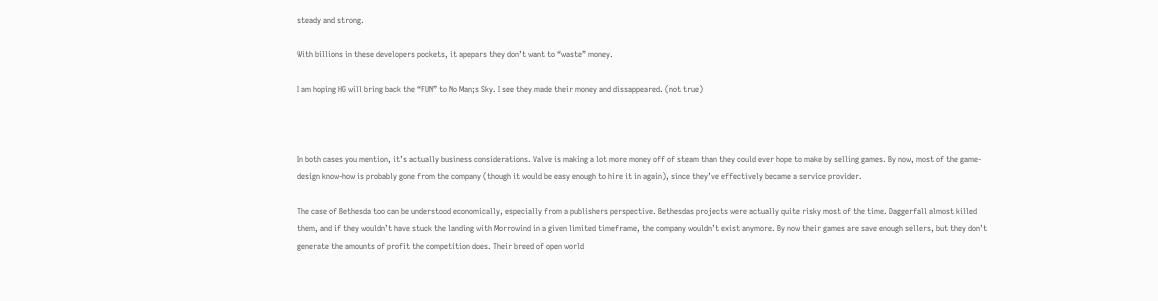steady and strong.

With billions in these developers pockets, it apepars they don’t want to “waste” money.

I am hoping HG will bring back the “FUN” to No Man;s Sky. I see they made their money and dissappeared. (not true)



In both cases you mention, it’s actually business considerations. Valve is making a lot more money off of steam than they could ever hope to make by selling games. By now, most of the game-design know-how is probably gone from the company (though it would be easy enough to hire it in again), since they’ve effectively became a service provider.

The case of Bethesda too can be understood economically, especially from a publishers perspective. Bethesdas projects were actually quite risky most of the time. Daggerfall almost killed them, and if they wouldn’t have stuck the landing with Morrowind in a given limited timeframe, the company wouldn’t exist anymore. By now their games are save enough sellers, but they don’t generate the amounts of profit the competition does. Their breed of open world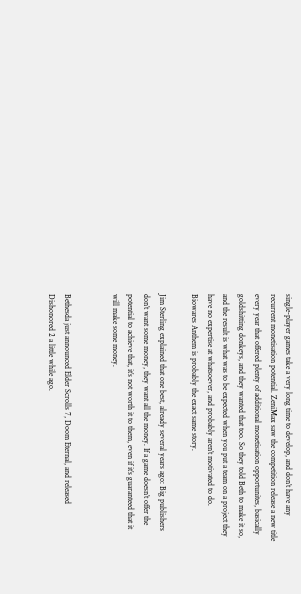single-player games take a very long time to develop, and don’t have any recurrent monetisation potential. ZeniMax saw the competition release a new title every year that offered plenty of additional monetisation opportunites, basically goldshitting donkeys, and they wanted that too. So they told Beth to make it so, and the result is what was to be expected when you put a team on a project they have no expertise at whatsoever, and probably aren’t motivated to do.
Biowares Anthem is probably the exact same story.

Jim Sterling explained that one best, already several years ago: Big publishers don’t want some money, they want all the money. If a game doesn’t offer the potential to achieve that, it’s not worth it to them, even if it’s guaranteed that it will make some money.


Bethesda just announced Elder Scrolls 7, Doom Eternal, and released Dishonored 2 a little while ago.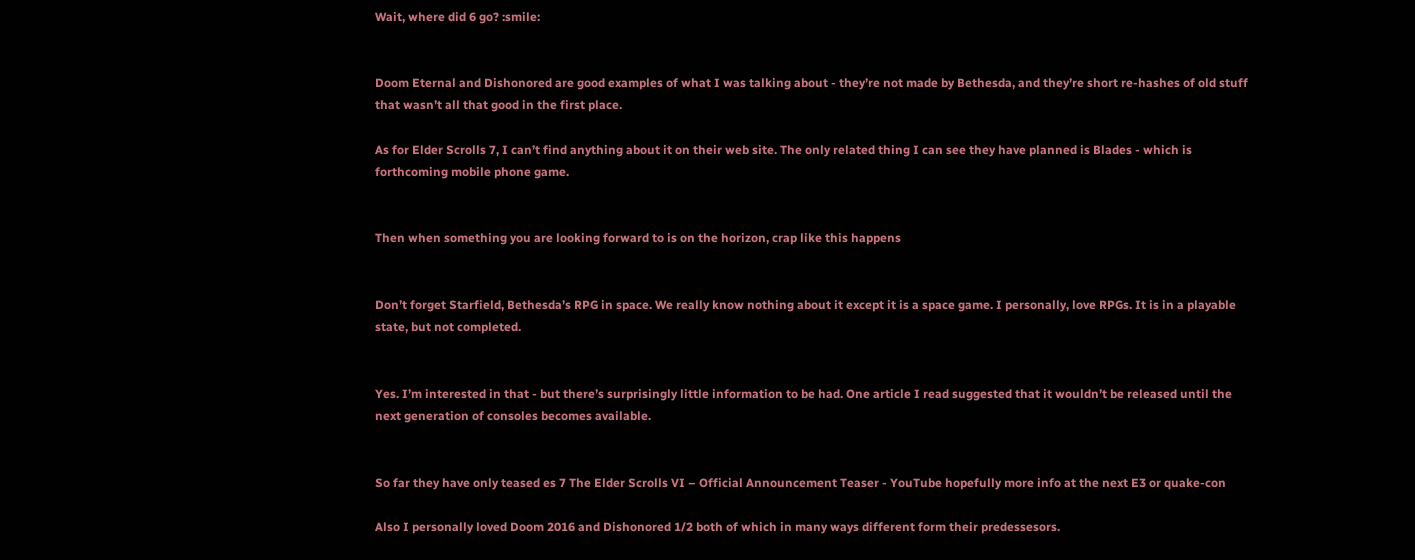Wait, where did 6 go? :smile:


Doom Eternal and Dishonored are good examples of what I was talking about - they’re not made by Bethesda, and they’re short re-hashes of old stuff that wasn’t all that good in the first place.

As for Elder Scrolls 7, I can’t find anything about it on their web site. The only related thing I can see they have planned is Blades - which is forthcoming mobile phone game.


Then when something you are looking forward to is on the horizon, crap like this happens


Don’t forget Starfield, Bethesda’s RPG in space. We really know nothing about it except it is a space game. I personally, love RPGs. It is in a playable state, but not completed.


Yes. I’m interested in that - but there’s surprisingly little information to be had. One article I read suggested that it wouldn’t be released until the next generation of consoles becomes available.


So far they have only teased es 7 The Elder Scrolls VI – Official Announcement Teaser - YouTube hopefully more info at the next E3 or quake-con

Also I personally loved Doom 2016 and Dishonored 1/2 both of which in many ways different form their predessesors.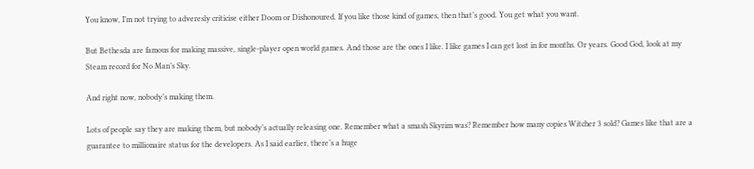You know, I’m not trying to adveresly criticise either Doom or Dishonoured. If you like those kind of games, then that’s good. You get what you want.

But Bethesda are famous for making massive, single-player open world games. And those are the ones I like. I like games I can get lost in for months. Or years. Good God, look at my Steam record for No Man’s Sky.

And right now, nobody’s making them.

Lots of people say they are making them, but nobody’s actually releasing one. Remember what a smash Skyrim was? Remember how many copies Witcher 3 sold? Games like that are a guarantee to millionaire status for the developers. As I said earlier, there’s a huge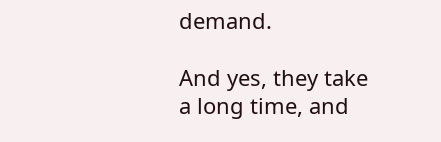demand.

And yes, they take a long time, and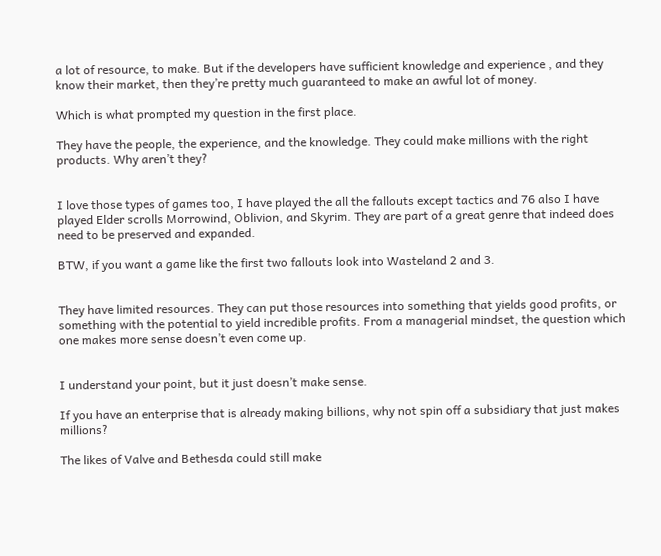a lot of resource, to make. But if the developers have sufficient knowledge and experience , and they know their market, then they’re pretty much guaranteed to make an awful lot of money.

Which is what prompted my question in the first place.

They have the people, the experience, and the knowledge. They could make millions with the right products. Why aren’t they?


I love those types of games too, I have played the all the fallouts except tactics and 76 also I have played Elder scrolls Morrowind, Oblivion, and Skyrim. They are part of a great genre that indeed does need to be preserved and expanded.

BTW, if you want a game like the first two fallouts look into Wasteland 2 and 3.


They have limited resources. They can put those resources into something that yields good profits, or something with the potential to yield incredible profits. From a managerial mindset, the question which one makes more sense doesn’t even come up.


I understand your point, but it just doesn’t make sense.

If you have an enterprise that is already making billions, why not spin off a subsidiary that just makes millions?

The likes of Valve and Bethesda could still make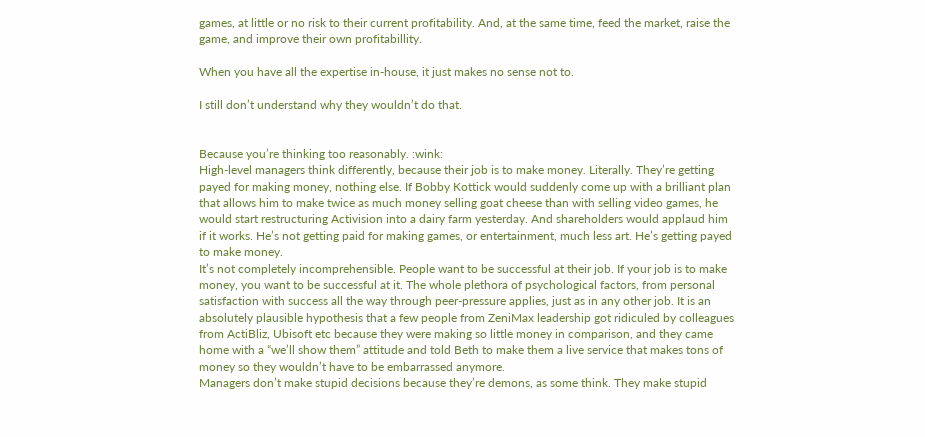games, at little or no risk to their current profitability. And, at the same time, feed the market, raise the game, and improve their own profitabillity.

When you have all the expertise in-house, it just makes no sense not to.

I still don’t understand why they wouldn’t do that.


Because you’re thinking too reasonably. :wink:
High-level managers think differently, because their job is to make money. Literally. They’re getting payed for making money, nothing else. If Bobby Kottick would suddenly come up with a brilliant plan that allows him to make twice as much money selling goat cheese than with selling video games, he would start restructuring Activision into a dairy farm yesterday. And shareholders would applaud him if it works. He’s not getting paid for making games, or entertainment, much less art. He’s getting payed to make money.
It’s not completely incomprehensible. People want to be successful at their job. If your job is to make money, you want to be successful at it. The whole plethora of psychological factors, from personal satisfaction with success all the way through peer-pressure applies, just as in any other job. It is an absolutely plausible hypothesis that a few people from ZeniMax leadership got ridiculed by colleagues from ActiBliz, Ubisoft etc because they were making so little money in comparison, and they came home with a “we’ll show them” attitude and told Beth to make them a live service that makes tons of money so they wouldn’t have to be embarrassed anymore.
Managers don’t make stupid decisions because they’re demons, as some think. They make stupid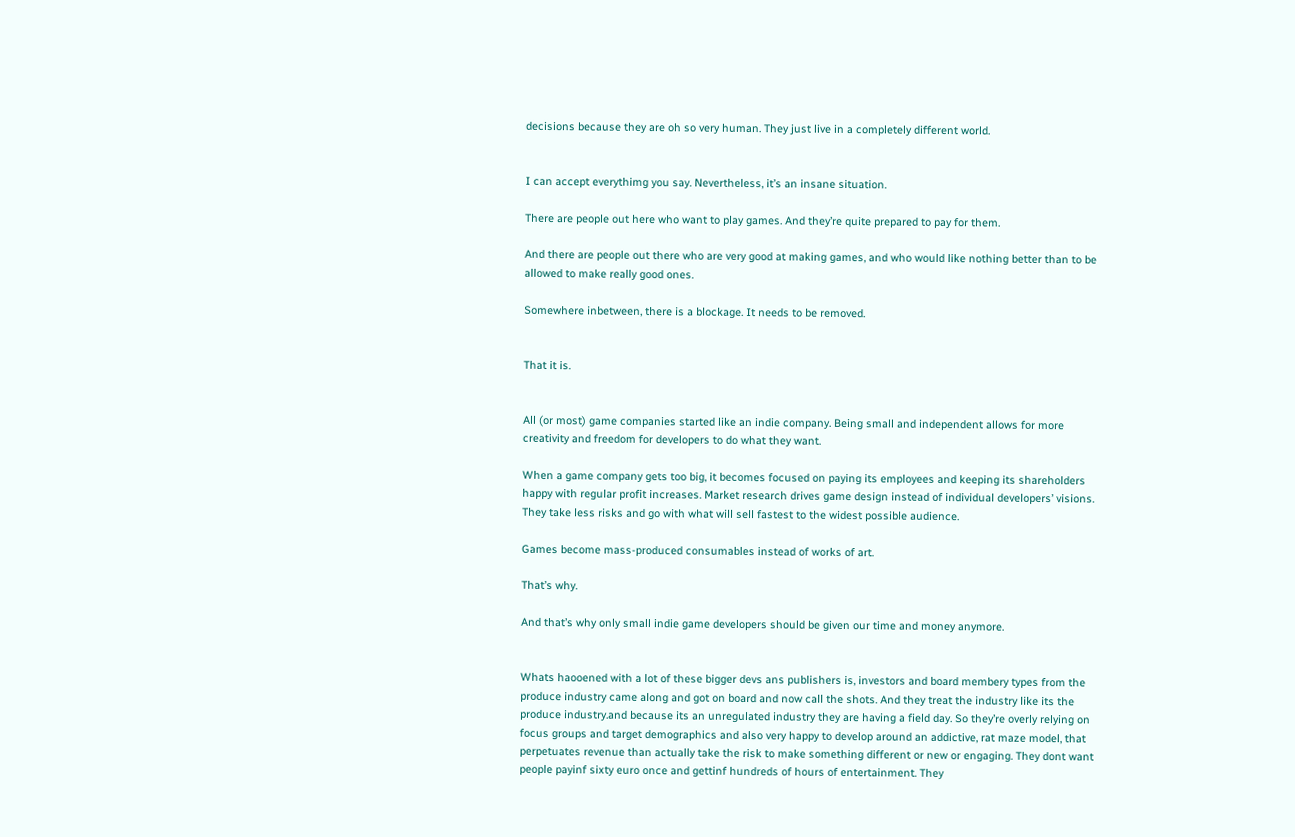decisions because they are oh so very human. They just live in a completely different world.


I can accept everythimg you say. Nevertheless, it’s an insane situation.

There are people out here who want to play games. And they’re quite prepared to pay for them.

And there are people out there who are very good at making games, and who would like nothing better than to be allowed to make really good ones.

Somewhere inbetween, there is a blockage. It needs to be removed.


That it is.


All (or most) game companies started like an indie company. Being small and independent allows for more creativity and freedom for developers to do what they want.

When a game company gets too big, it becomes focused on paying its employees and keeping its shareholders happy with regular profit increases. Market research drives game design instead of individual developers’ visions. They take less risks and go with what will sell fastest to the widest possible audience.

Games become mass-produced consumables instead of works of art.

That’s why.

And that’s why only small indie game developers should be given our time and money anymore.


Whats haooened with a lot of these bigger devs ans publishers is, investors and board membery types from the produce industry came along and got on board and now call the shots. And they treat the industry like its the produce industry.and because its an unregulated industry they are having a field day. So they’re overly relying on focus groups and target demographics and also very happy to develop around an addictive, rat maze model, that perpetuates revenue than actually take the risk to make something different or new or engaging. They dont want people payinf sixty euro once and gettinf hundreds of hours of entertainment. They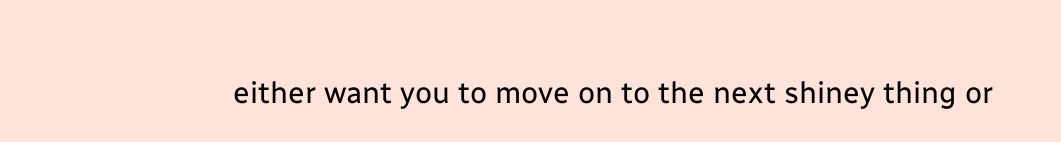either want you to move on to the next shiney thing or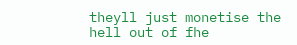theyll just monetise the hell out of fhe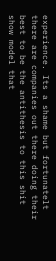experience. Its a shame but fortunatelt there are companies out there doing their best to be the antithesis to this shit show model that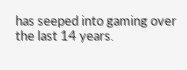has seeped into gaming over the last 14 years.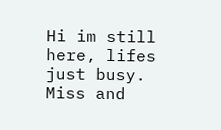Hi im still here, lifes just busy. Miss and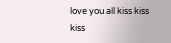love you all kiss kiss kiss